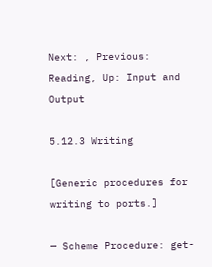Next: , Previous: Reading, Up: Input and Output

5.12.3 Writing

[Generic procedures for writing to ports.]

— Scheme Procedure: get-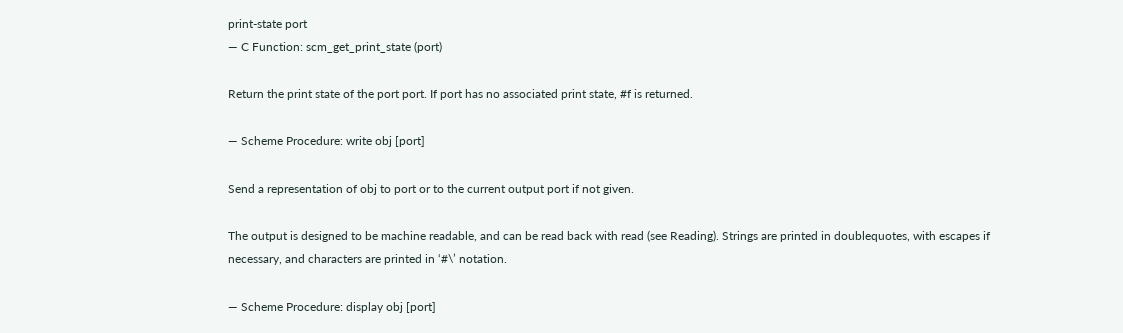print-state port
— C Function: scm_get_print_state (port)

Return the print state of the port port. If port has no associated print state, #f is returned.

— Scheme Procedure: write obj [port]

Send a representation of obj to port or to the current output port if not given.

The output is designed to be machine readable, and can be read back with read (see Reading). Strings are printed in doublequotes, with escapes if necessary, and characters are printed in ‘#\’ notation.

— Scheme Procedure: display obj [port]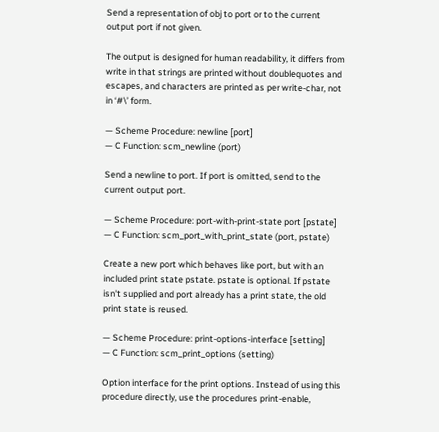Send a representation of obj to port or to the current output port if not given.

The output is designed for human readability, it differs from write in that strings are printed without doublequotes and escapes, and characters are printed as per write-char, not in ‘#\’ form.

— Scheme Procedure: newline [port]
— C Function: scm_newline (port)

Send a newline to port. If port is omitted, send to the current output port.

— Scheme Procedure: port-with-print-state port [pstate]
— C Function: scm_port_with_print_state (port, pstate)

Create a new port which behaves like port, but with an included print state pstate. pstate is optional. If pstate isn't supplied and port already has a print state, the old print state is reused.

— Scheme Procedure: print-options-interface [setting]
— C Function: scm_print_options (setting)

Option interface for the print options. Instead of using this procedure directly, use the procedures print-enable,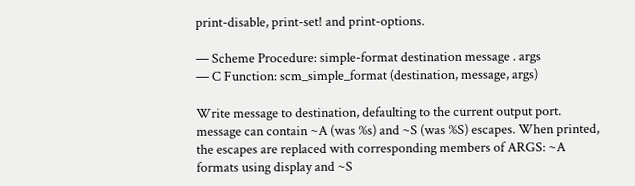print-disable, print-set! and print-options.

— Scheme Procedure: simple-format destination message . args
— C Function: scm_simple_format (destination, message, args)

Write message to destination, defaulting to the current output port. message can contain ~A (was %s) and ~S (was %S) escapes. When printed, the escapes are replaced with corresponding members of ARGS: ~A formats using display and ~S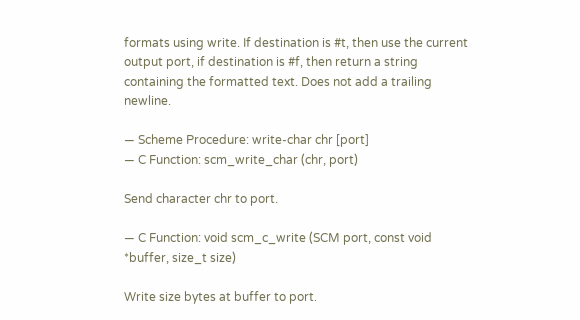formats using write. If destination is #t, then use the current output port, if destination is #f, then return a string containing the formatted text. Does not add a trailing newline.

— Scheme Procedure: write-char chr [port]
— C Function: scm_write_char (chr, port)

Send character chr to port.

— C Function: void scm_c_write (SCM port, const void *buffer, size_t size)

Write size bytes at buffer to port.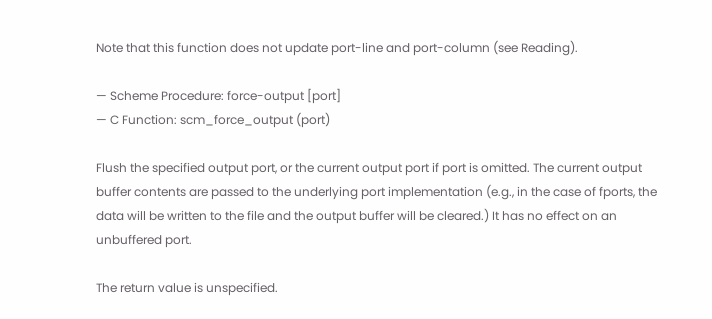Note that this function does not update port-line and port-column (see Reading).

— Scheme Procedure: force-output [port]
— C Function: scm_force_output (port)

Flush the specified output port, or the current output port if port is omitted. The current output buffer contents are passed to the underlying port implementation (e.g., in the case of fports, the data will be written to the file and the output buffer will be cleared.) It has no effect on an unbuffered port.

The return value is unspecified.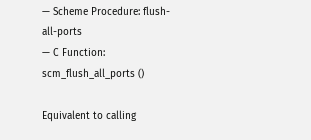— Scheme Procedure: flush-all-ports
— C Function: scm_flush_all_ports ()

Equivalent to calling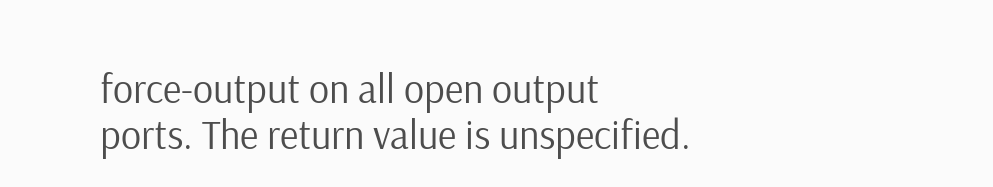force-output on all open output ports. The return value is unspecified.